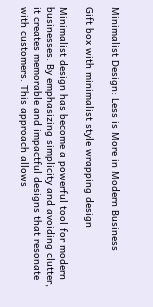Minimalist Design: Less is More in Modern Business

Gift box with minimalist style wrapping design

Minimalist design has become a powerful tool for modern businesses. By emphasizing simplicity and avoiding clutter, it creates memorable and impactful designs that resonate with customers. This approach allows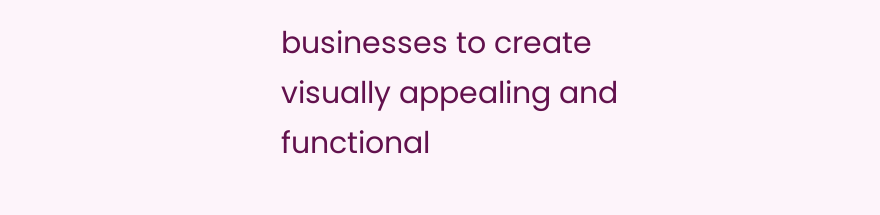businesses to create visually appealing and functional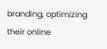branding, optimizing their online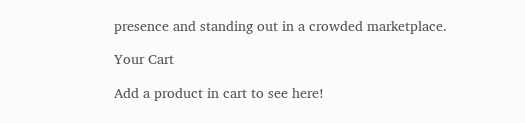presence and standing out in a crowded marketplace.

Your Cart

Add a product in cart to see here!